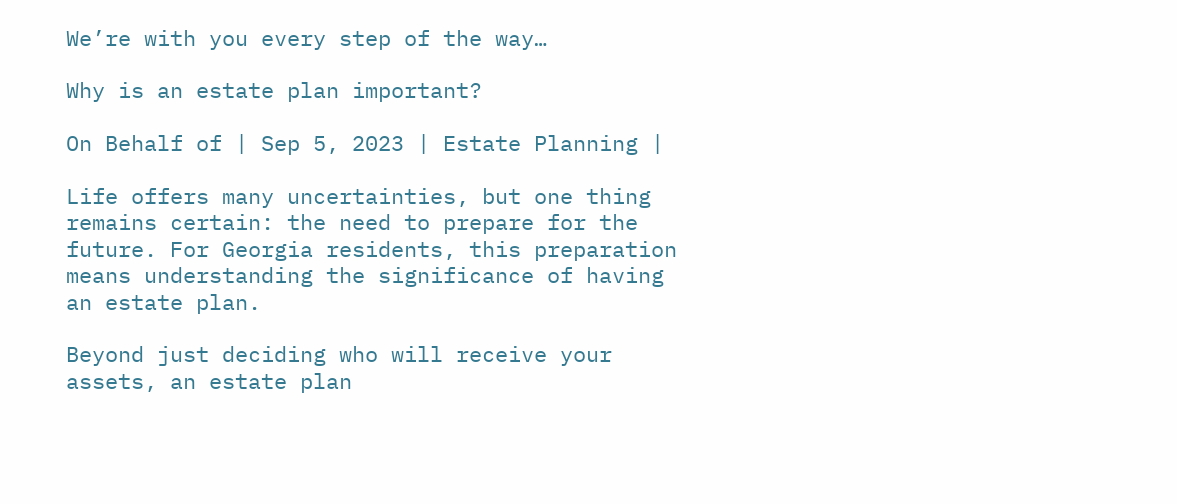We’re with you every step of the way…

Why is an estate plan important?

On Behalf of | Sep 5, 2023 | Estate Planning |

Life offers many uncertainties, but one thing remains certain: the need to prepare for the future. For Georgia residents, this preparation means understanding the significance of having an estate plan.

Beyond just deciding who will receive your assets, an estate plan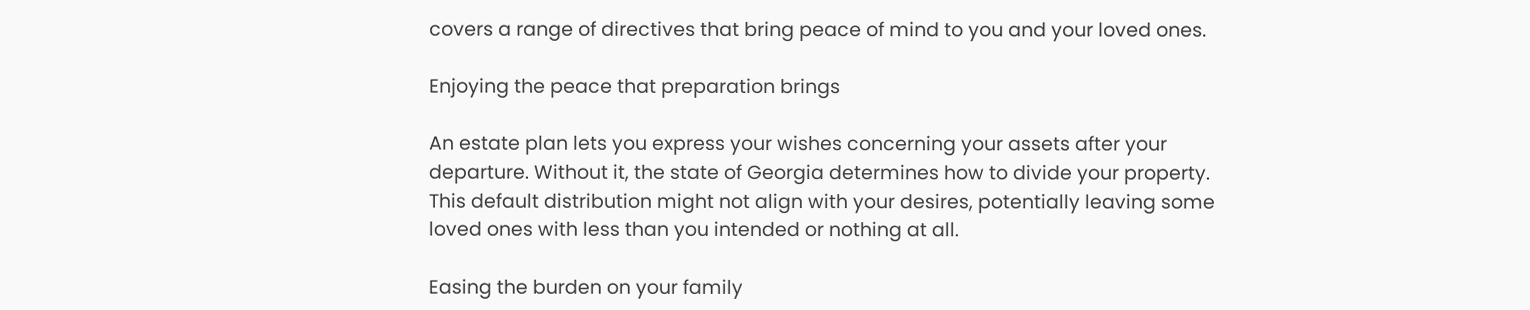covers a range of directives that bring peace of mind to you and your loved ones.

Enjoying the peace that preparation brings

An estate plan lets you express your wishes concerning your assets after your departure. Without it, the state of Georgia determines how to divide your property. This default distribution might not align with your desires, potentially leaving some loved ones with less than you intended or nothing at all.

Easing the burden on your family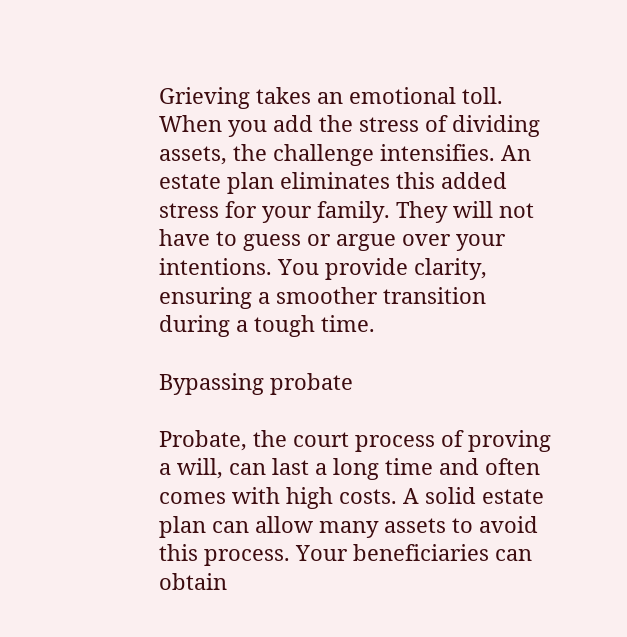Grieving takes an emotional toll. When you add the stress of dividing assets, the challenge intensifies. An estate plan eliminates this added stress for your family. They will not have to guess or argue over your intentions. You provide clarity, ensuring a smoother transition during a tough time.

Bypassing probate

Probate, the court process of proving a will, can last a long time and often comes with high costs. A solid estate plan can allow many assets to avoid this process. Your beneficiaries can obtain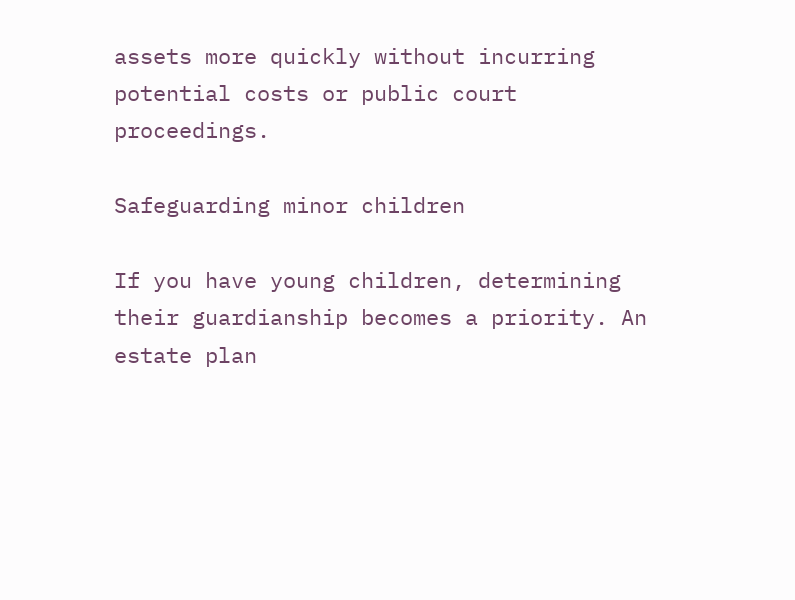assets more quickly without incurring potential costs or public court proceedings.

Safeguarding minor children

If you have young children, determining their guardianship becomes a priority. An estate plan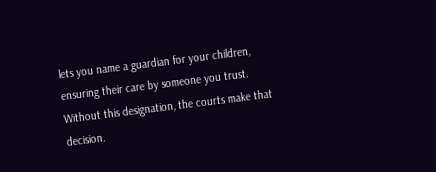lets you name a guardian for your children, ensuring their care by someone you trust. Without this designation, the courts make that decision.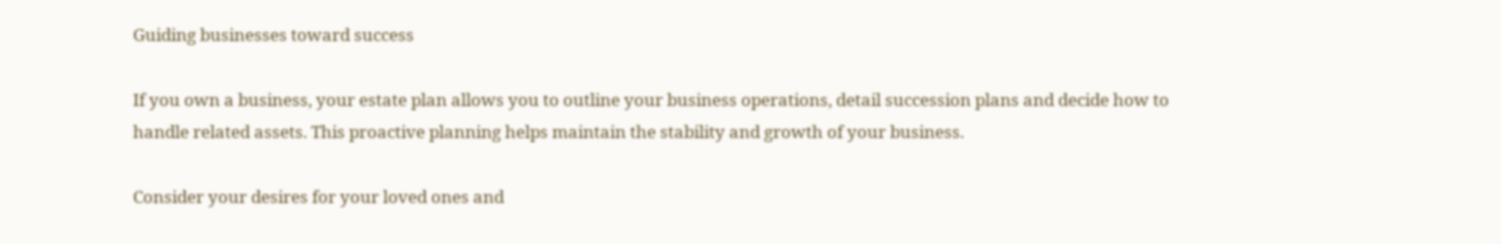Guiding businesses toward success

If you own a business, your estate plan allows you to outline your business operations, detail succession plans and decide how to handle related assets. This proactive planning helps maintain the stability and growth of your business.

Consider your desires for your loved ones and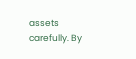assets carefully. By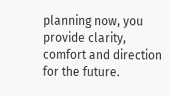planning now, you provide clarity, comfort and direction for the future.